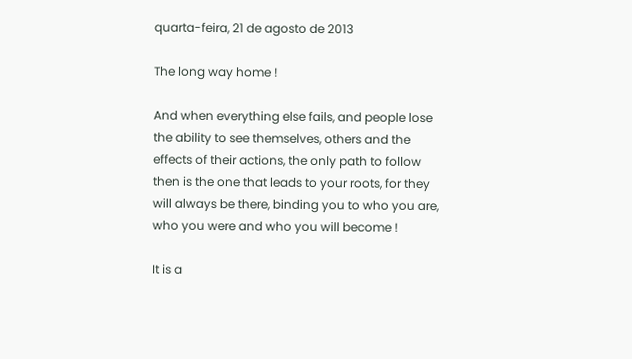quarta-feira, 21 de agosto de 2013

The long way home !

And when everything else fails, and people lose the ability to see themselves, others and the effects of their actions, the only path to follow then is the one that leads to your roots, for they will always be there, binding you to who you are, who you were and who you will become !

It is a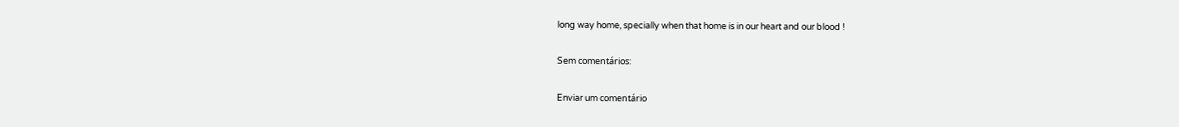long way home, specially when that home is in our heart and our blood !

Sem comentários:

Enviar um comentário